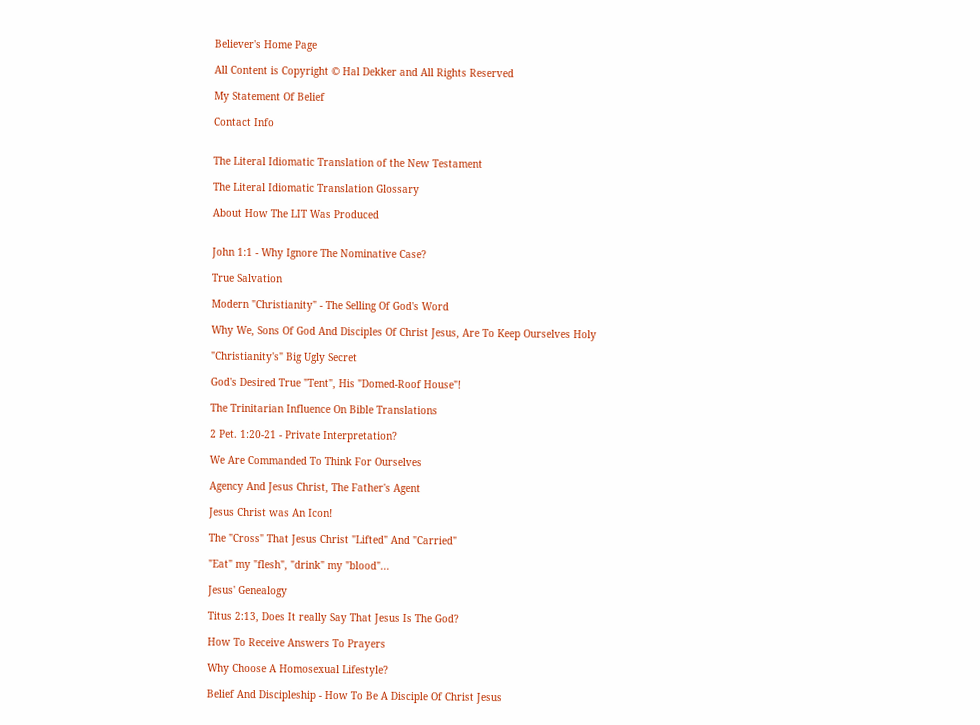Believer's Home Page

All Content is Copyright © Hal Dekker and All Rights Reserved

My Statement Of Belief

Contact Info


The Literal Idiomatic Translation of the New Testament

The Literal Idiomatic Translation Glossary

About How The LIT Was Produced


John 1:1 - Why Ignore The Nominative Case?

True Salvation

Modern "Christianity" - The Selling Of God's Word

Why We, Sons Of God And Disciples Of Christ Jesus, Are To Keep Ourselves Holy

"Christianity's" Big Ugly Secret

God's Desired True "Tent", His "Domed-Roof House"!

The Trinitarian Influence On Bible Translations

2 Pet. 1:20-21 - Private Interpretation?

We Are Commanded To Think For Ourselves

Agency And Jesus Christ, The Father's Agent

Jesus Christ was An Icon!

The "Cross" That Jesus Christ "Lifted" And "Carried"

"Eat" my "flesh", "drink" my "blood"...

Jesus' Genealogy

Titus 2:13, Does It really Say That Jesus Is The God?

How To Receive Answers To Prayers

Why Choose A Homosexual Lifestyle?

Belief And Discipleship - How To Be A Disciple Of Christ Jesus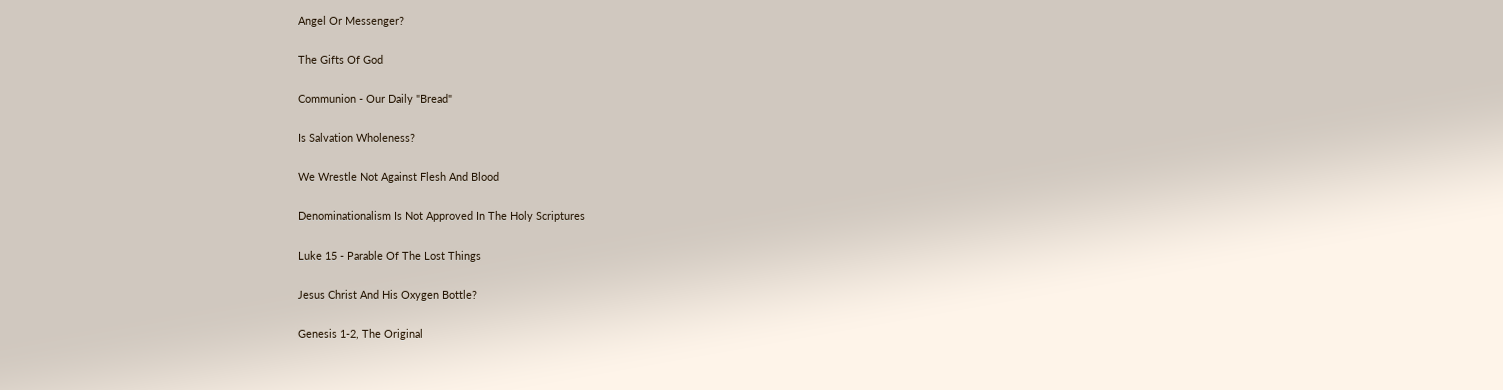Angel Or Messenger?

The Gifts Of God

Communion - Our Daily "Bread"

Is Salvation Wholeness?

We Wrestle Not Against Flesh And Blood

Denominationalism Is Not Approved In The Holy Scriptures

Luke 15 - Parable Of The Lost Things

Jesus Christ And His Oxygen Bottle?

Genesis 1-2, The Original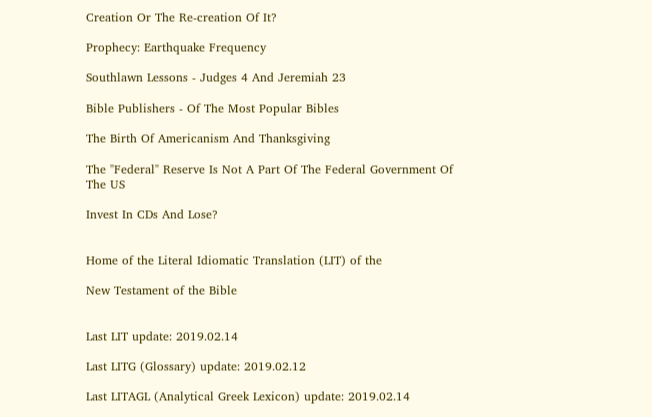Creation Or The Re-creation Of It?

Prophecy: Earthquake Frequency

Southlawn Lessons - Judges 4 And Jeremiah 23

Bible Publishers - Of The Most Popular Bibles

The Birth Of Americanism And Thanksgiving

The "Federal" Reserve Is Not A Part Of The Federal Government Of The US

Invest In CDs And Lose?


Home of the Literal Idiomatic Translation (LIT) of the

New Testament of the Bible


Last LIT update: 2019.02.14

Last LITG (Glossary) update: 2019.02.12

Last LITAGL (Analytical Greek Lexicon) update: 2019.02.14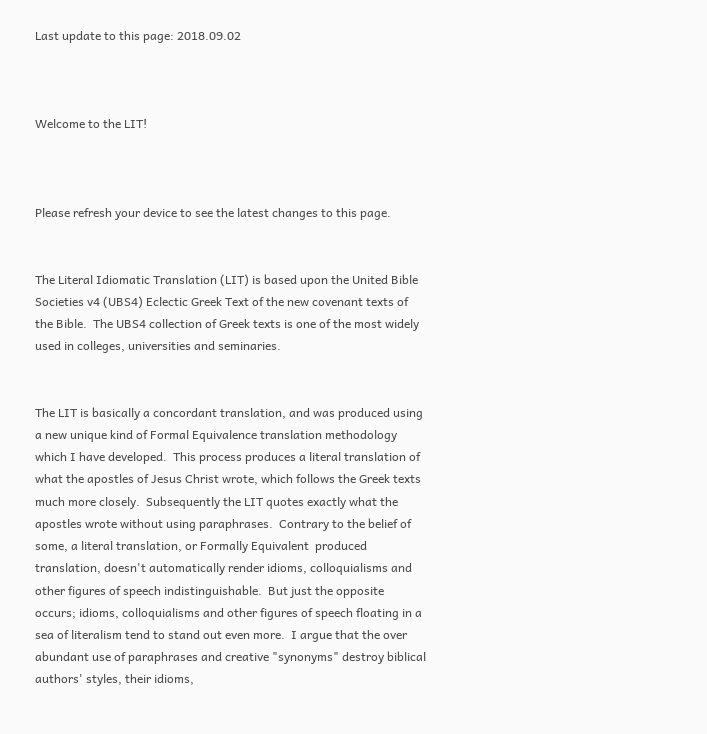Last update to this page: 2018.09.02



Welcome to the LIT!



Please refresh your device to see the latest changes to this page.


The Literal Idiomatic Translation (LIT) is based upon the United Bible Societies v4 (UBS4) Eclectic Greek Text of the new covenant texts of the Bible.  The UBS4 collection of Greek texts is one of the most widely used in colleges, universities and seminaries.


The LIT is basically a concordant translation, and was produced using a new unique kind of Formal Equivalence translation methodology which I have developed.  This process produces a literal translation of what the apostles of Jesus Christ wrote, which follows the Greek texts much more closely.  Subsequently the LIT quotes exactly what the apostles wrote without using paraphrases.  Contrary to the belief of some, a literal translation, or Formally Equivalent  produced translation, doesn't automatically render idioms, colloquialisms and other figures of speech indistinguishable.  But just the opposite occurs; idioms, colloquialisms and other figures of speech floating in a sea of literalism tend to stand out even more.  I argue that the over abundant use of paraphrases and creative "synonyms" destroy biblical authors' styles, their idioms,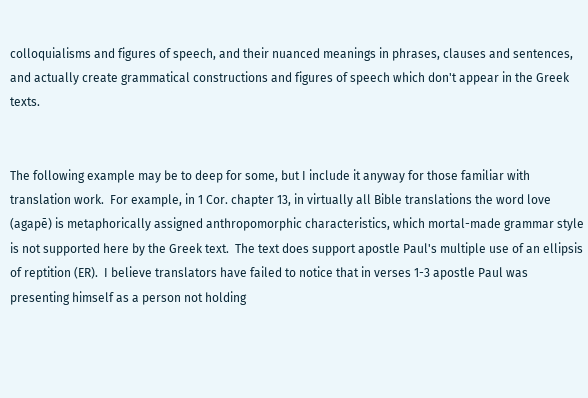colloquialisms and figures of speech, and their nuanced meanings in phrases, clauses and sentences, and actually create grammatical constructions and figures of speech which don't appear in the Greek texts.


The following example may be to deep for some, but I include it anyway for those familiar with translation work.  For example, in 1 Cor. chapter 13, in virtually all Bible translations the word love (agapē) is metaphorically assigned anthropomorphic characteristics, which mortal-made grammar style is not supported here by the Greek text.  The text does support apostle Paul's multiple use of an ellipsis of reptition (ER).  I believe translators have failed to notice that in verses 1-3 apostle Paul was presenting himself as a person not holding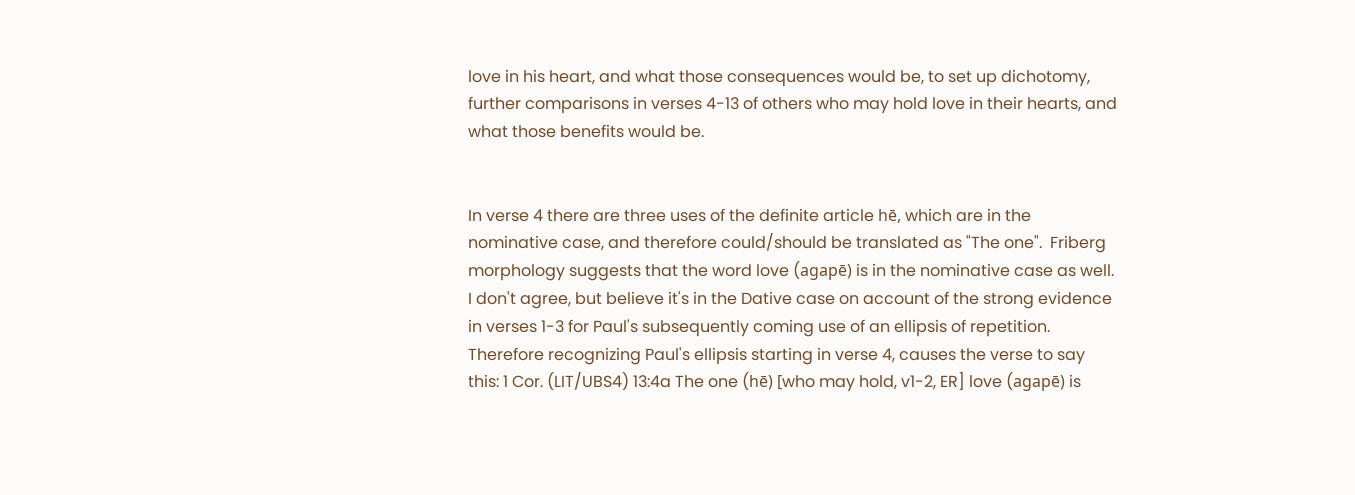love in his heart, and what those consequences would be, to set up dichotomy, further comparisons in verses 4-13 of others who may hold love in their hearts, and what those benefits would be.


In verse 4 there are three uses of the definite article hē, which are in the nominative case, and therefore could/should be translated as "The one".  Friberg morphology suggests that the word love (agapē) is in the nominative case as well.  I don't agree, but believe it's in the Dative case on account of the strong evidence in verses 1-3 for Paul's subsequently coming use of an ellipsis of repetition.  Therefore recognizing Paul's ellipsis starting in verse 4, causes the verse to say this: 1 Cor. (LIT/UBS4) 13:4a The one (hē) [who may hold, v1-2, ER] love (agapē) is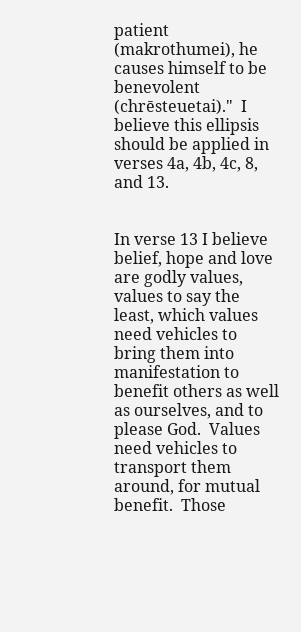patient (makrothumei), he causes himself to be benevolent (chrēsteuetai)."  I believe this ellipsis should be applied in verses 4a, 4b, 4c, 8, and 13.


In verse 13 I believe belief, hope and love are godly values, values to say the least, which values need vehicles to bring them into manifestation to benefit others as well as ourselves, and to please God.  Values need vehicles to transport them around, for mutual benefit.  Those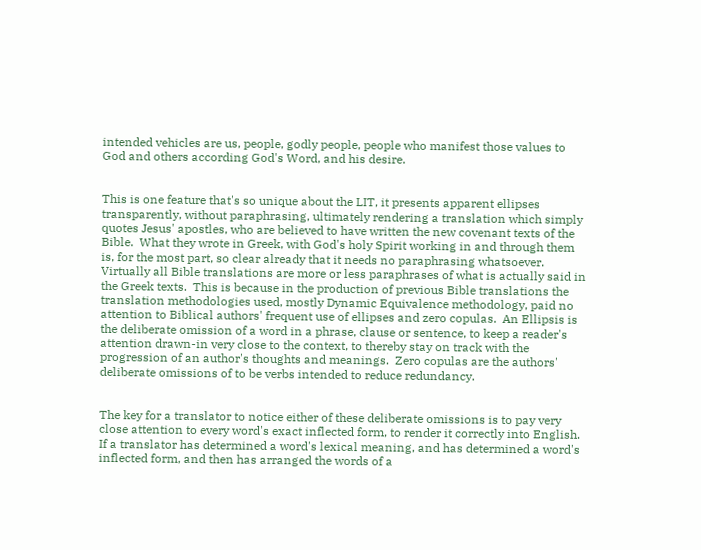intended vehicles are us, people, godly people, people who manifest those values to God and others according God's Word, and his desire.


This is one feature that's so unique about the LIT, it presents apparent ellipses transparently, without paraphrasing, ultimately rendering a translation which simply quotes Jesus' apostles, who are believed to have written the new covenant texts of the Bible.  What they wrote in Greek, with God's holy Spirit working in and through them is, for the most part, so clear already that it needs no paraphrasing whatsoever.  Virtually all Bible translations are more or less paraphrases of what is actually said in the Greek texts.  This is because in the production of previous Bible translations the translation methodologies used, mostly Dynamic Equivalence methodology, paid no attention to Biblical authors' frequent use of ellipses and zero copulas.  An Ellipsis is the deliberate omission of a word in a phrase, clause or sentence, to keep a reader's attention drawn-in very close to the context, to thereby stay on track with the progression of an author's thoughts and meanings.  Zero copulas are the authors' deliberate omissions of to be verbs intended to reduce redundancy.


The key for a translator to notice either of these deliberate omissions is to pay very close attention to every word's exact inflected form, to render it correctly into English.  If a translator has determined a word's lexical meaning, and has determined a word's inflected form, and then has arranged the words of a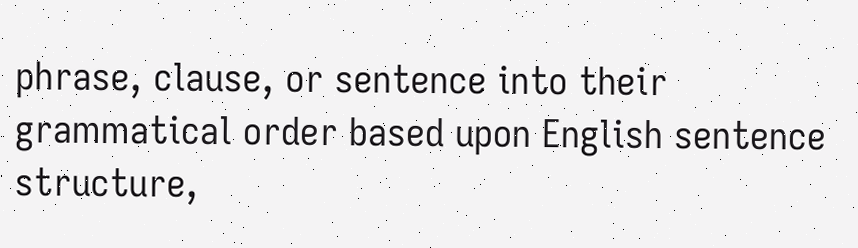phrase, clause, or sentence into their grammatical order based upon English sentence structure,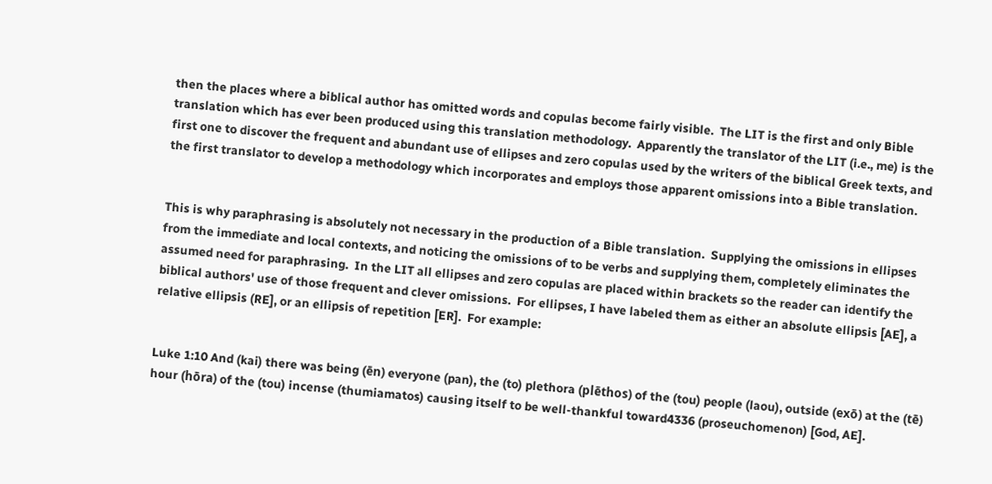then the places where a biblical author has omitted words and copulas become fairly visible.  The LIT is the first and only Bible translation which has ever been produced using this translation methodology.  Apparently the translator of the LIT (i.e., me) is the first one to discover the frequent and abundant use of ellipses and zero copulas used by the writers of the biblical Greek texts, and the first translator to develop a methodology which incorporates and employs those apparent omissions into a Bible translation.


This is why paraphrasing is absolutely not necessary in the production of a Bible translation.  Supplying the omissions in ellipses from the immediate and local contexts, and noticing the omissions of to be verbs and supplying them, completely eliminates the assumed need for paraphrasing.  In the LIT all ellipses and zero copulas are placed within brackets so the reader can identify the biblical authors' use of those frequent and clever omissions.  For ellipses, I have labeled them as either an absolute ellipsis [AE], a relative ellipsis (RE], or an ellipsis of repetition [ER].  For example:


Luke 1:10 And (kai) there was being (ēn) everyone (pan), the (to) plethora (plēthos) of the (tou) people (laou), outside (exō) at the (tē) hour (hōra) of the (tou) incense (thumiamatos) causing itself to be well-thankful toward4336 (proseuchomenon) [God, AE].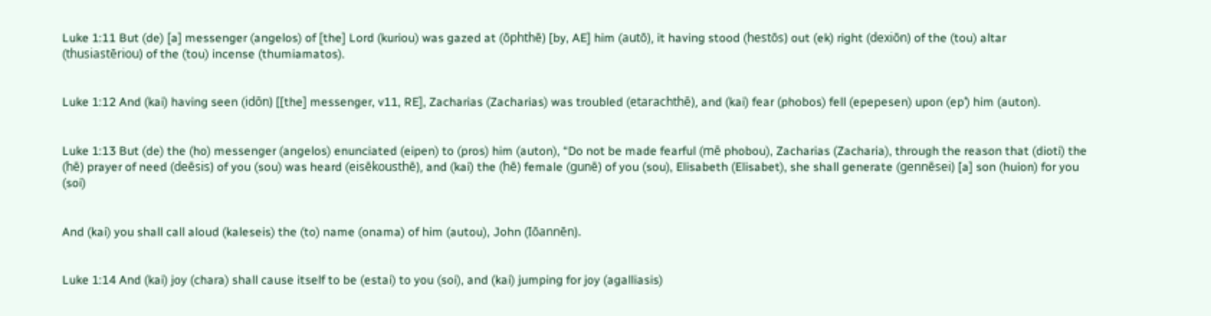Luke 1:11 But (de) [a] messenger (angelos) of [the] Lord (kuriou) was gazed at (ōphthē) [by, AE] him (autō), it having stood (hestōs) out (ek) right (dexiōn) of the (tou) altar (thusiastēriou) of the (tou) incense (thumiamatos).


Luke 1:12 And (kai) having seen (idōn) [[the] messenger, v11, RE], Zacharias (Zacharias) was troubled (etarachthē), and (kai) fear (phobos) fell (epepesen) upon (ep’) him (auton).


Luke 1:13 But (de) the (ho) messenger (angelos) enunciated (eipen) to (pros) him (auton), “Do not be made fearful (mē phobou), Zacharias (Zacharia), through the reason that (dioti) the (hē) prayer of need (deēsis) of you (sou) was heard (eisēkousthē), and (kai) the (hē) female (gunē) of you (sou), Elisabeth (Elisabet), she shall generate (gennēsei) [a] son (huion) for you (soi)


And (kai) you shall call aloud (kaleseis) the (to) name (onama) of him (autou), John (Iōannēn).


Luke 1:14 And (kai) joy (chara) shall cause itself to be (estai) to you (soi), and (kai) jumping for joy (agalliasis)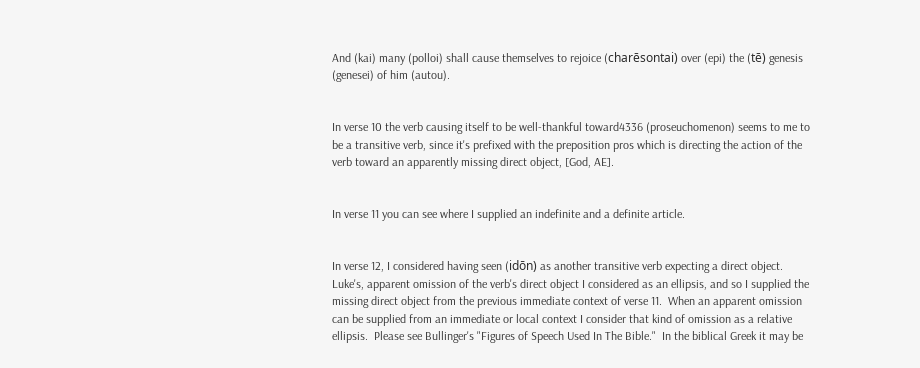And (kai) many (polloi) shall cause themselves to rejoice (charēsontai) over (epi) the (tē) genesis (genesei) of him (autou).


In verse 10 the verb causing itself to be well-thankful toward4336 (proseuchomenon) seems to me to be a transitive verb, since it's prefixed with the preposition pros which is directing the action of the verb toward an apparently missing direct object, [God, AE].


In verse 11 you can see where I supplied an indefinite and a definite article.


In verse 12, I considered having seen (idōn) as another transitive verb expecting a direct object.  Luke's, apparent omission of the verb's direct object I considered as an ellipsis, and so I supplied the missing direct object from the previous immediate context of verse 11.  When an apparent omission can be supplied from an immediate or local context I consider that kind of omission as a relative ellipsis.  Please see Bullinger's "Figures of Speech Used In The Bible."  In the biblical Greek it may be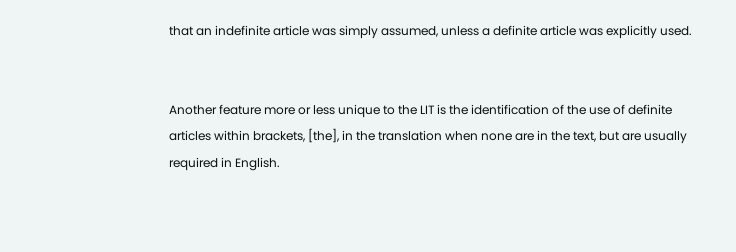that an indefinite article was simply assumed, unless a definite article was explicitly used.


Another feature more or less unique to the LIT is the identification of the use of definite articles within brackets, [the], in the translation when none are in the text, but are usually required in English.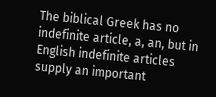The biblical Greek has no indefinite article, a, an, but in English indefinite articles supply an important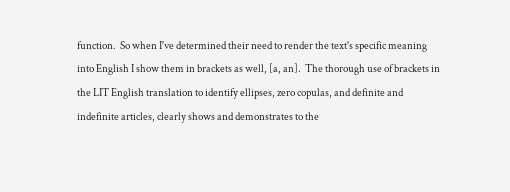function.  So when I've determined their need to render the text's specific meaning into English I show them in brackets as well, [a, an].  The thorough use of brackets in the LIT English translation to identify ellipses, zero copulas, and definite and indefinite articles, clearly shows and demonstrates to the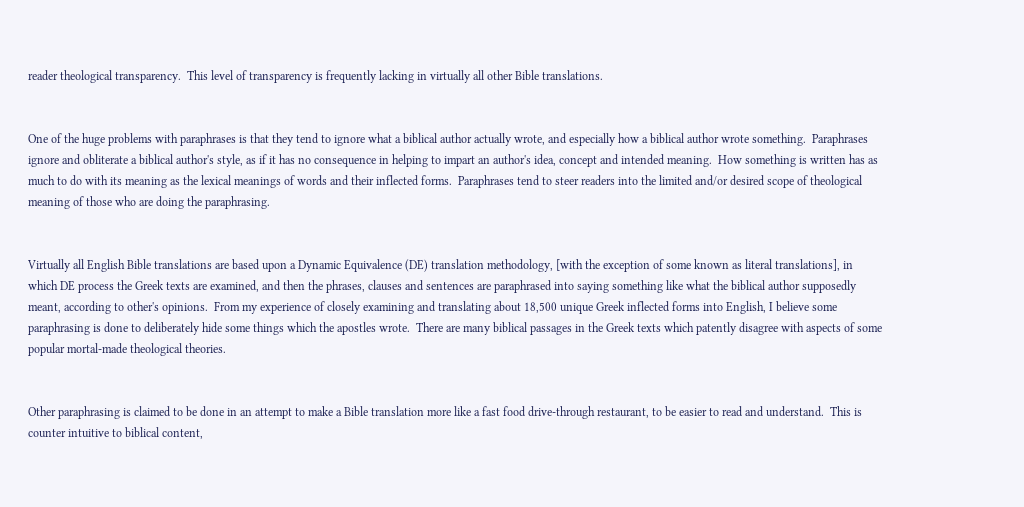reader theological transparency.  This level of transparency is frequently lacking in virtually all other Bible translations.


One of the huge problems with paraphrases is that they tend to ignore what a biblical author actually wrote, and especially how a biblical author wrote something.  Paraphrases ignore and obliterate a biblical author's style, as if it has no consequence in helping to impart an author's idea, concept and intended meaning.  How something is written has as much to do with its meaning as the lexical meanings of words and their inflected forms.  Paraphrases tend to steer readers into the limited and/or desired scope of theological meaning of those who are doing the paraphrasing.


Virtually all English Bible translations are based upon a Dynamic Equivalence (DE) translation methodology, [with the exception of some known as literal translations], in which DE process the Greek texts are examined, and then the phrases, clauses and sentences are paraphrased into saying something like what the biblical author supposedly meant, according to other's opinions.  From my experience of closely examining and translating about 18,500 unique Greek inflected forms into English, I believe some paraphrasing is done to deliberately hide some things which the apostles wrote.  There are many biblical passages in the Greek texts which patently disagree with aspects of some popular mortal-made theological theories.


Other paraphrasing is claimed to be done in an attempt to make a Bible translation more like a fast food drive-through restaurant, to be easier to read and understand.  This is counter intuitive to biblical content,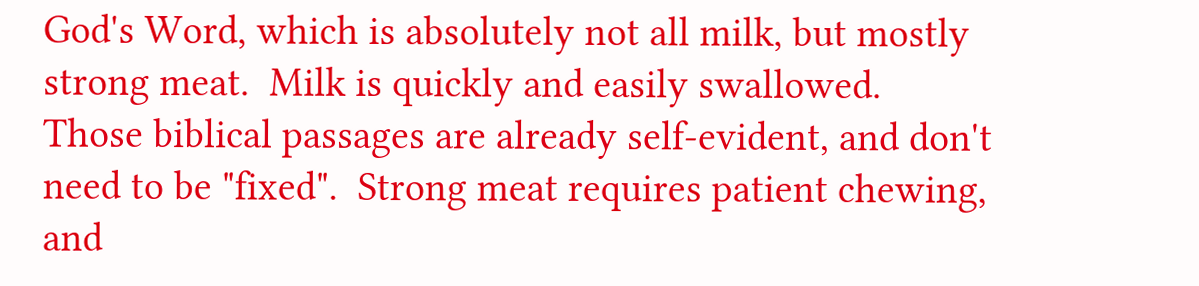God's Word, which is absolutely not all milk, but mostly strong meat.  Milk is quickly and easily swallowed.  Those biblical passages are already self-evident, and don't need to be "fixed".  Strong meat requires patient chewing, and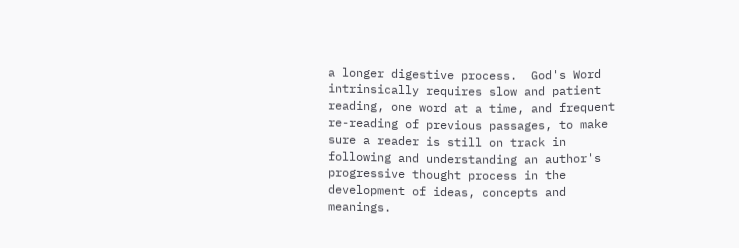a longer digestive process.  God's Word intrinsically requires slow and patient reading, one word at a time, and frequent re-reading of previous passages, to make sure a reader is still on track in following and understanding an author's progressive thought process in the development of ideas, concepts and meanings.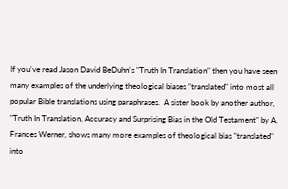If you've read Jason David BeDuhn's "Truth In Translation" then you have seen many examples of the underlying theological biases "translated" into most all popular Bible translations using paraphrases.  A sister book by another author, "Truth In Translation, Accuracy and Surprising Bias in the Old Testament" by A. Frances Werner, shows many more examples of theological bias "translated" into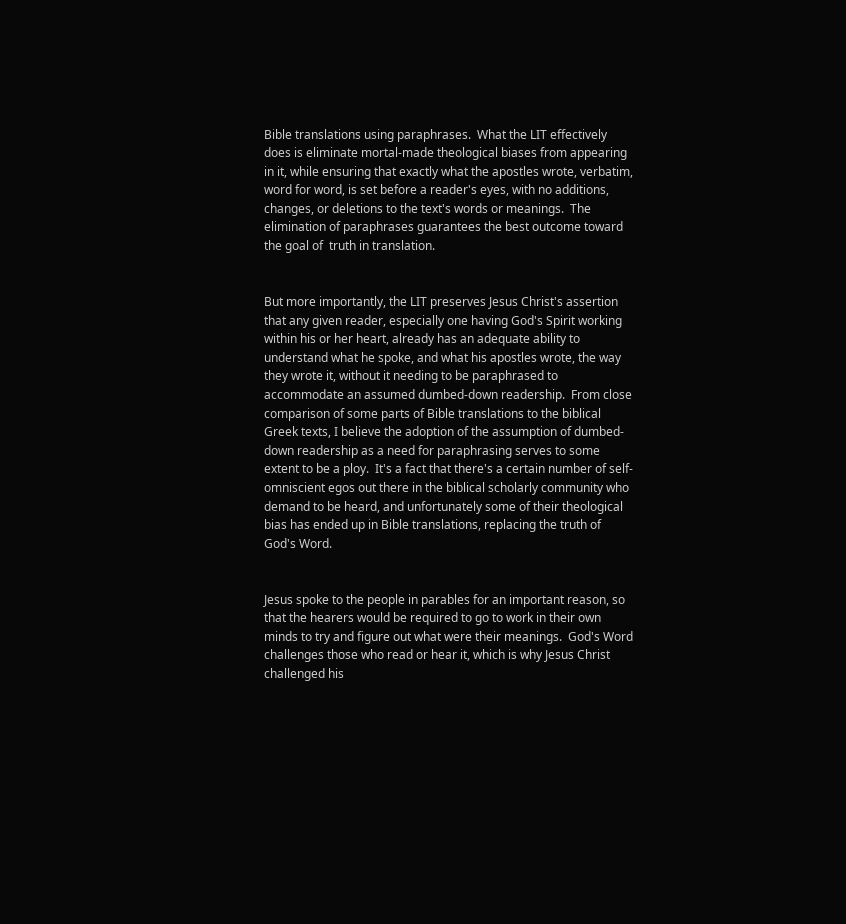Bible translations using paraphrases.  What the LIT effectively does is eliminate mortal-made theological biases from appearing in it, while ensuring that exactly what the apostles wrote, verbatim, word for word, is set before a reader's eyes, with no additions, changes, or deletions to the text's words or meanings.  The elimination of paraphrases guarantees the best outcome toward the goal of  truth in translation.


But more importantly, the LIT preserves Jesus Christ's assertion that any given reader, especially one having God's Spirit working within his or her heart, already has an adequate ability to understand what he spoke, and what his apostles wrote, the way they wrote it, without it needing to be paraphrased to accommodate an assumed dumbed-down readership.  From close comparison of some parts of Bible translations to the biblical Greek texts, I believe the adoption of the assumption of dumbed-down readership as a need for paraphrasing serves to some extent to be a ploy.  It's a fact that there's a certain number of self-omniscient egos out there in the biblical scholarly community who demand to be heard, and unfortunately some of their theological bias has ended up in Bible translations, replacing the truth of God's Word.


Jesus spoke to the people in parables for an important reason, so that the hearers would be required to go to work in their own minds to try and figure out what were their meanings.  God's Word challenges those who read or hear it, which is why Jesus Christ challenged his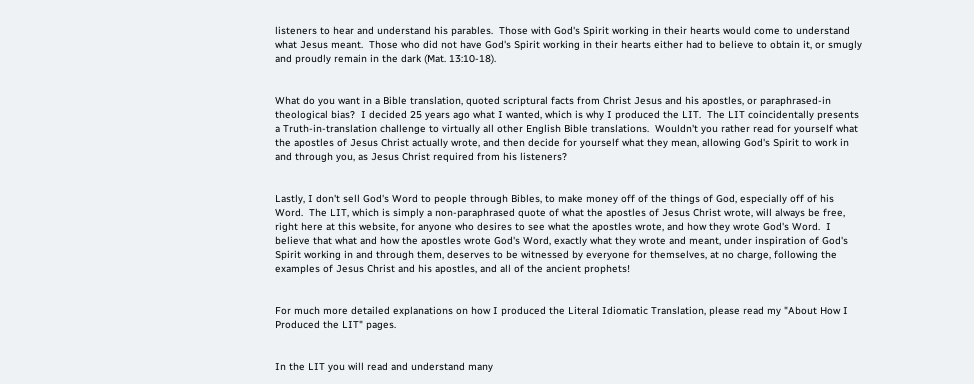listeners to hear and understand his parables.  Those with God's Spirit working in their hearts would come to understand what Jesus meant.  Those who did not have God's Spirit working in their hearts either had to believe to obtain it, or smugly and proudly remain in the dark (Mat. 13:10-18).


What do you want in a Bible translation, quoted scriptural facts from Christ Jesus and his apostles, or paraphrased-in theological bias?  I decided 25 years ago what I wanted, which is why I produced the LIT.  The LIT coincidentally presents a Truth-in-translation challenge to virtually all other English Bible translations.  Wouldn't you rather read for yourself what the apostles of Jesus Christ actually wrote, and then decide for yourself what they mean, allowing God's Spirit to work in and through you, as Jesus Christ required from his listeners?


Lastly, I don't sell God's Word to people through Bibles, to make money off of the things of God, especially off of his Word.  The LIT, which is simply a non-paraphrased quote of what the apostles of Jesus Christ wrote, will always be free, right here at this website, for anyone who desires to see what the apostles wrote, and how they wrote God's Word.  I believe that what and how the apostles wrote God's Word, exactly what they wrote and meant, under inspiration of God's Spirit working in and through them, deserves to be witnessed by everyone for themselves, at no charge, following the examples of Jesus Christ and his apostles, and all of the ancient prophets!


For much more detailed explanations on how I produced the Literal Idiomatic Translation, please read my "About How I Produced the LIT" pages.


In the LIT you will read and understand many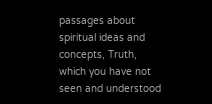passages about spiritual ideas and concepts, Truth, which you have not seen and understood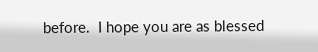before.  I hope you are as blessed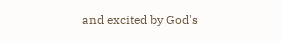and excited by God's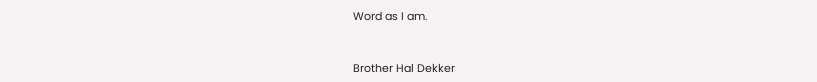Word as I am.


Brother Hal Dekker